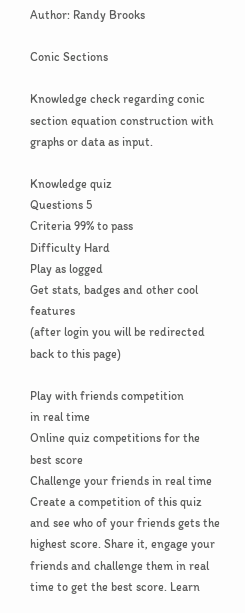Author: Randy Brooks

Conic Sections

Knowledge check regarding conic section equation construction with graphs or data as input.

Knowledge quiz
Questions 5
Criteria 99% to pass
Difficulty Hard
Play as logged
Get stats, badges and other cool features
(after login you will be redirected back to this page)

Play with friends competition
in real time
Online quiz competitions for the best score
Challenge your friends in real time
Create a competition of this quiz and see who of your friends gets the highest score. Share it, engage your friends and challenge them in real time to get the best score. Learn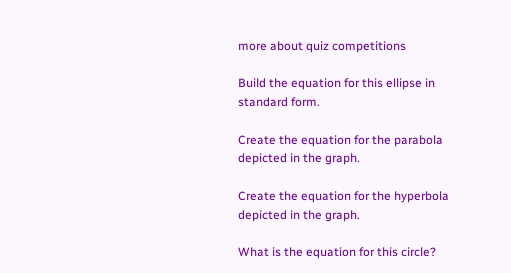more about quiz competitions

Build the equation for this ellipse in standard form.

Create the equation for the parabola depicted in the graph.

Create the equation for the hyperbola depicted in the graph.

What is the equation for this circle?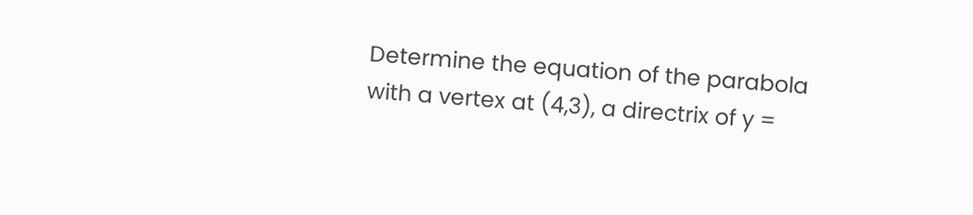Determine the equation of the parabola with a vertex at (4,3), a directrix of y =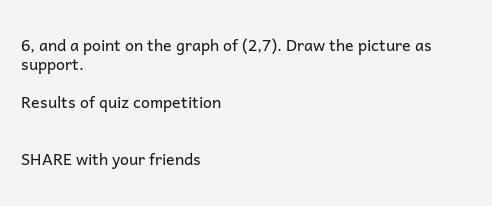6, and a point on the graph of (2,7). Draw the picture as support.

Results of quiz competition


SHARE with your friends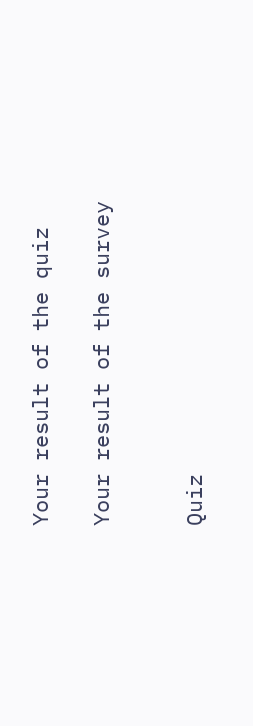Your result of the quiz

Your result of the survey


Quiz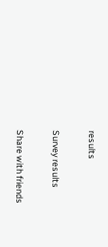results

Survey results

Share with friends